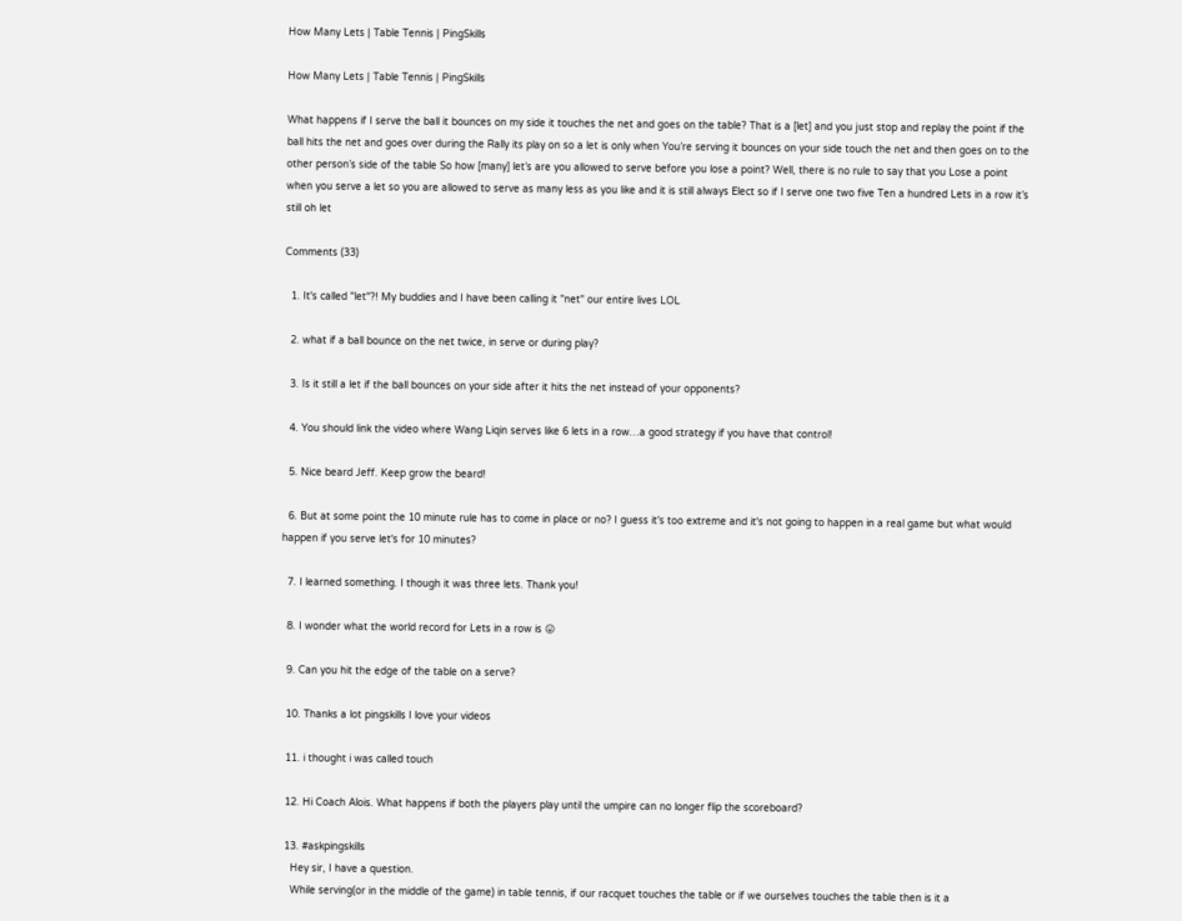How Many Lets | Table Tennis | PingSkills

How Many Lets | Table Tennis | PingSkills

What happens if I serve the ball it bounces on my side it touches the net and goes on the table? That is a [let] and you just stop and replay the point if the ball hits the net and goes over during the Rally its play on so a let is only when You’re serving it bounces on your side touch the net and then goes on to the other person’s side of the table So how [many] let’s are you allowed to serve before you lose a point? Well, there is no rule to say that you Lose a point when you serve a let so you are allowed to serve as many less as you like and it is still always Elect so if I serve one two five Ten a hundred Lets in a row it’s still oh let

Comments (33)

  1. It's called "let"?! My buddies and I have been calling it "net" our entire lives LOL

  2. what if a ball bounce on the net twice, in serve or during play?

  3. Is it still a let if the ball bounces on your side after it hits the net instead of your opponents?

  4. You should link the video where Wang Liqin serves like 6 lets in a row…a good strategy if you have that control!

  5. Nice beard Jeff. Keep grow the beard!

  6. But at some point the 10 minute rule has to come in place or no? I guess it's too extreme and it's not going to happen in a real game but what would happen if you serve let's for 10 minutes?

  7. I learned something. I though it was three lets. Thank you!

  8. I wonder what the world record for Lets in a row is 😛

  9. Can you hit the edge of the table on a serve?

  10. Thanks a lot pingskills I love your videos

  11. i thought i was called touch

  12. Hi Coach Alois. What happens if both the players play until the umpire can no longer flip the scoreboard?

  13. #askpingskills
    Hey sir, I have a question.
    While serving(or in the middle of the game) in table tennis, if our racquet touches the table or if we ourselves touches the table then is it a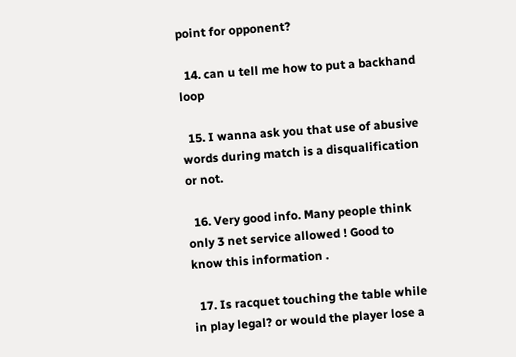point for opponent?

  14. can u tell me how to put a backhand loop

  15. I wanna ask you that use of abusive words during match is a disqualification or not.

  16. Very good info. Many people think only 3 net service allowed ! Good to know this information .

  17. Is racquet touching the table while in play legal? or would the player lose a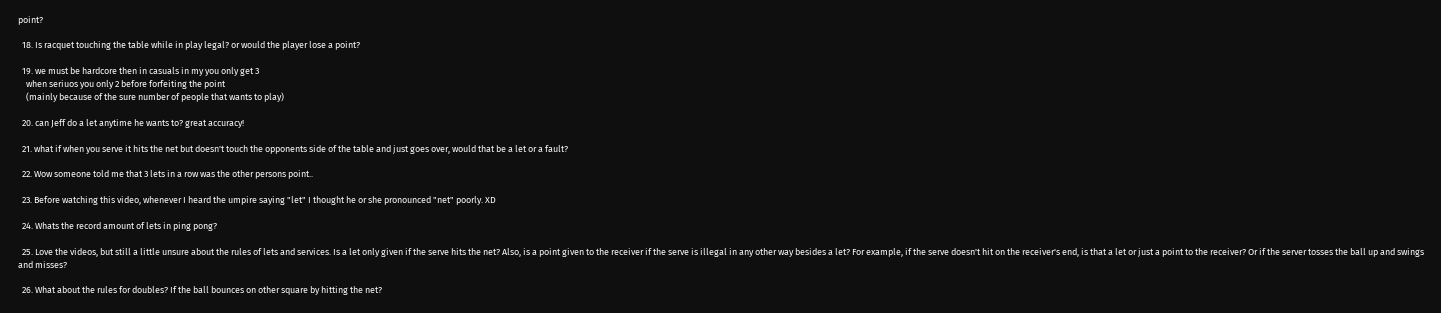point?

  18. Is racquet touching the table while in play legal? or would the player lose a point?

  19. we must be hardcore then in casuals in my you only get 3
    when seriuos you only 2 before forfeiting the point
    (mainly because of the sure number of people that wants to play)

  20. can Jeff do a let anytime he wants to? great accuracy!

  21. what if when you serve it hits the net but doesn't touch the opponents side of the table and just goes over, would that be a let or a fault?

  22. Wow someone told me that 3 lets in a row was the other persons point..

  23. Before watching this video, whenever I heard the umpire saying "let" I thought he or she pronounced "net" poorly. XD

  24. Whats the record amount of lets in ping pong?

  25. Love the videos, but still a little unsure about the rules of lets and services. Is a let only given if the serve hits the net? Also, is a point given to the receiver if the serve is illegal in any other way besides a let? For example, if the serve doesn't hit on the receiver's end, is that a let or just a point to the receiver? Or if the server tosses the ball up and swings and misses?

  26. What about the rules for doubles? If the ball bounces on other square by hitting the net?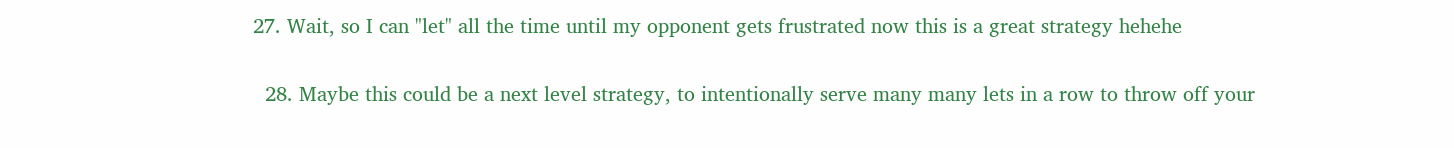27. Wait, so I can "let" all the time until my opponent gets frustrated now this is a great strategy hehehe

  28. Maybe this could be a next level strategy, to intentionally serve many many lets in a row to throw off your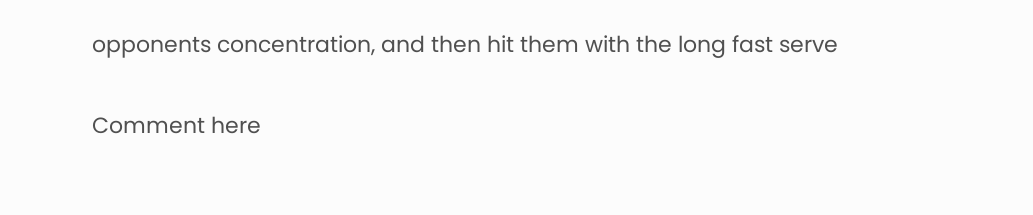opponents concentration, and then hit them with the long fast serve

Comment here